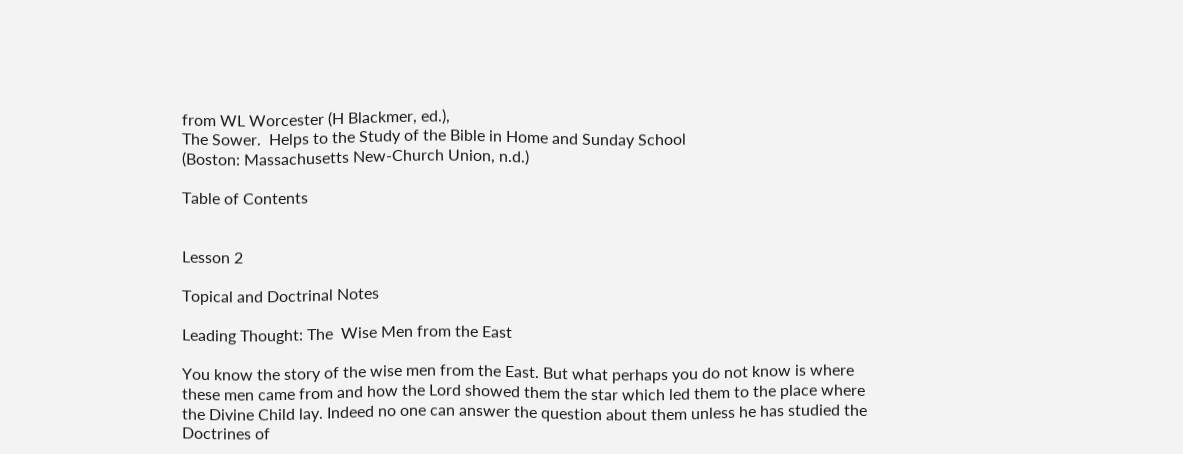from WL Worcester (H Blackmer, ed.),
The Sower.  Helps to the Study of the Bible in Home and Sunday School
(Boston: Massachusetts New-Church Union, n.d.)

Table of Contents


Lesson 2

Topical and Doctrinal Notes

Leading Thought: The  Wise Men from the East

You know the story of the wise men from the East. But what perhaps you do not know is where these men came from and how the Lord showed them the star which led them to the place where the Divine Child lay. Indeed no one can answer the question about them unless he has studied the Doctrines of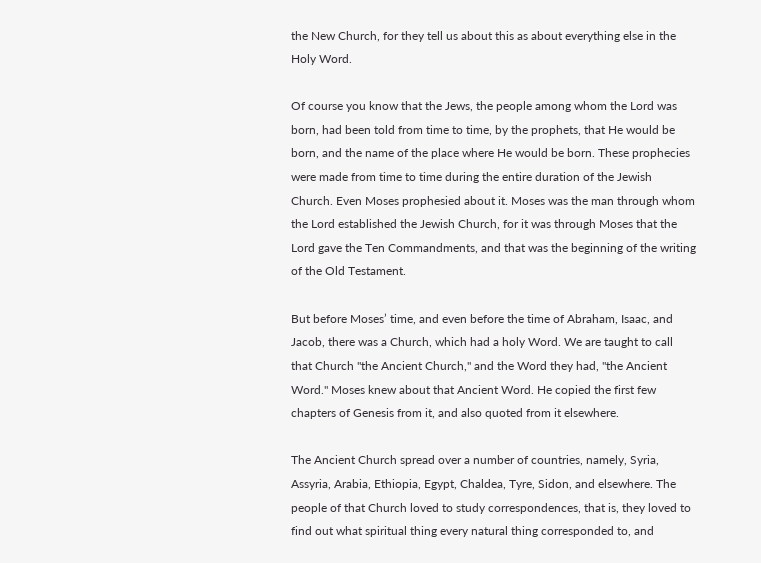the New Church, for they tell us about this as about everything else in the Holy Word.

Of course you know that the Jews, the people among whom the Lord was born, had been told from time to time, by the prophets, that He would be born, and the name of the place where He would be born. These prophecies were made from time to time during the entire duration of the Jewish Church. Even Moses prophesied about it. Moses was the man through whom the Lord established the Jewish Church, for it was through Moses that the Lord gave the Ten Commandments, and that was the beginning of the writing of the Old Testament.

But before Moses’ time, and even before the time of Abraham, Isaac, and Jacob, there was a Church, which had a holy Word. We are taught to call that Church "the Ancient Church," and the Word they had, "the Ancient Word." Moses knew about that Ancient Word. He copied the first few chapters of Genesis from it, and also quoted from it elsewhere.

The Ancient Church spread over a number of countries, namely, Syria, Assyria, Arabia, Ethiopia, Egypt, Chaldea, Tyre, Sidon, and elsewhere. The people of that Church loved to study correspondences, that is, they loved to find out what spiritual thing every natural thing corresponded to, and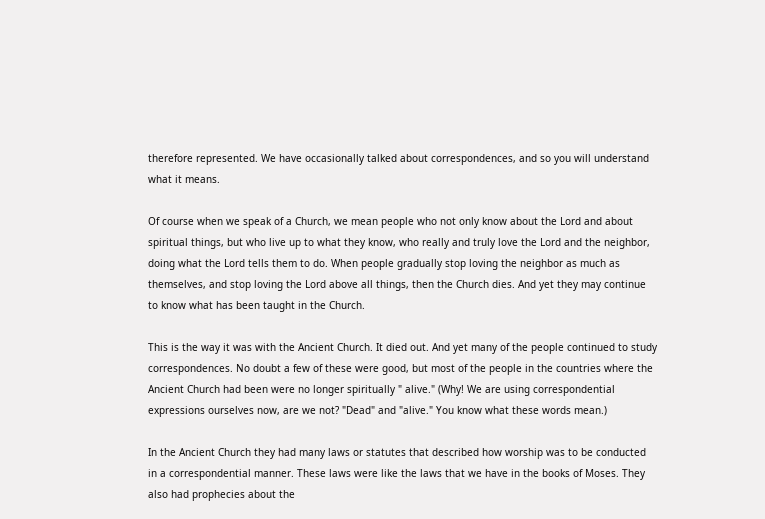therefore represented. We have occasionally talked about correspondences, and so you will understand what it means.

Of course when we speak of a Church, we mean people who not only know about the Lord and about spiritual things, but who live up to what they know, who really and truly love the Lord and the neighbor, doing what the Lord tells them to do. When people gradually stop loving the neighbor as much as themselves, and stop loving the Lord above all things, then the Church dies. And yet they may continue to know what has been taught in the Church.

This is the way it was with the Ancient Church. It died out. And yet many of the people continued to study correspondences. No doubt a few of these were good, but most of the people in the countries where the Ancient Church had been were no longer spiritually " alive." (Why! We are using correspondential expressions ourselves now, are we not? "Dead" and "alive." You know what these words mean.)

In the Ancient Church they had many laws or statutes that described how worship was to be conducted in a correspondential manner. These laws were like the laws that we have in the books of Moses. They also had prophecies about the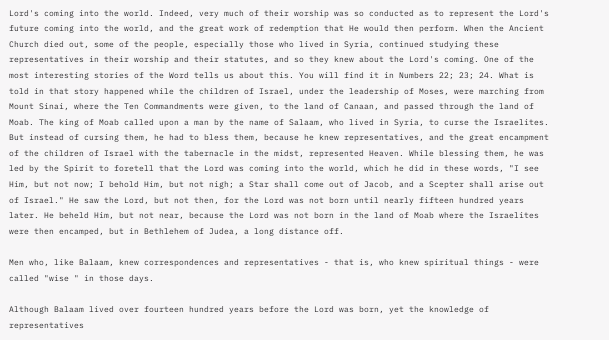Lord's coming into the world. Indeed, very much of their worship was so conducted as to represent the Lord's future coming into the world, and the great work of redemption that He would then perform. When the Ancient Church died out, some of the people, especially those who lived in Syria, continued studying these representatives in their worship and their statutes, and so they knew about the Lord's coming. One of the most interesting stories of the Word tells us about this. You will find it in Numbers 22; 23; 24. What is told in that story happened while the children of Israel, under the leadership of Moses, were marching from Mount Sinai, where the Ten Commandments were given, to the land of Canaan, and passed through the land of Moab. The king of Moab called upon a man by the name of Salaam, who lived in Syria, to curse the Israelites. But instead of cursing them, he had to bless them, because he knew representatives, and the great encampment of the children of Israel with the tabernacle in the midst, represented Heaven. While blessing them, he was led by the Spirit to foretell that the Lord was coming into the world, which he did in these words, "I see Him, but not now; I behold Him, but not nigh; a Star shall come out of Jacob, and a Scepter shall arise out of Israel." He saw the Lord, but not then, for the Lord was not born until nearly fifteen hundred years later. He beheld Him, but not near, because the Lord was not born in the land of Moab where the Israelites were then encamped, but in Bethlehem of Judea, a long distance off.

Men who, like Balaam, knew correspondences and representatives - that is, who knew spiritual things - were called "wise " in those days.

Although Balaam lived over fourteen hundred years before the Lord was born, yet the knowledge of representatives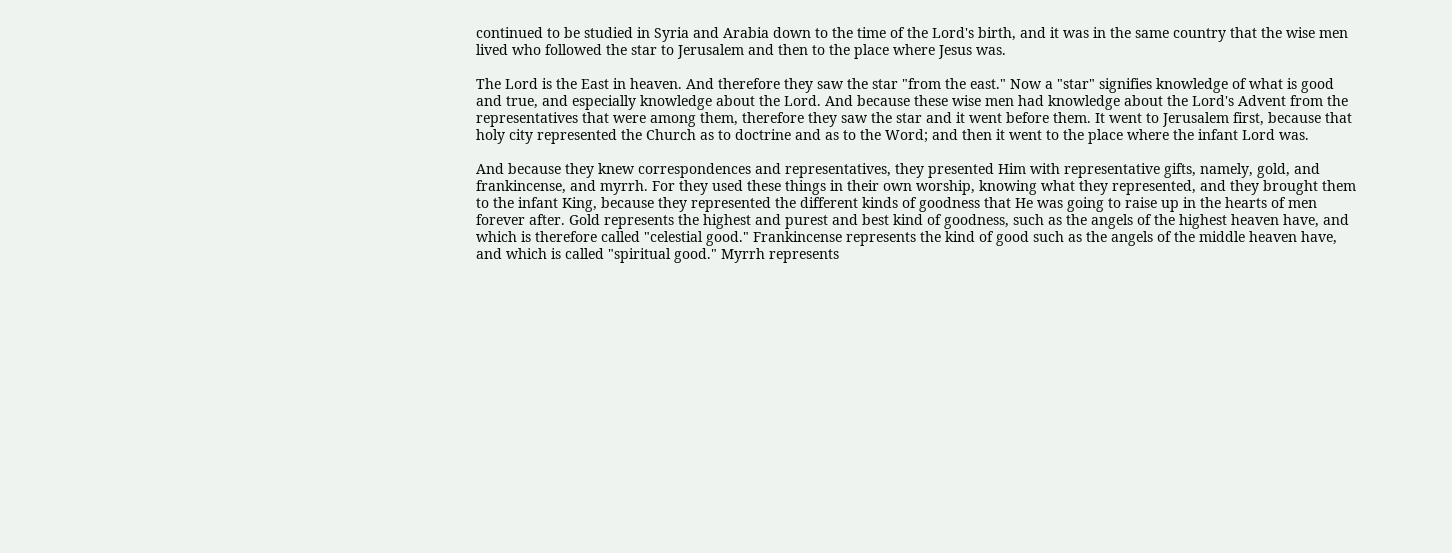continued to be studied in Syria and Arabia down to the time of the Lord's birth, and it was in the same country that the wise men lived who followed the star to Jerusalem and then to the place where Jesus was.

The Lord is the East in heaven. And therefore they saw the star "from the east." Now a "star" signifies knowledge of what is good and true, and especially knowledge about the Lord. And because these wise men had knowledge about the Lord's Advent from the representatives that were among them, therefore they saw the star and it went before them. It went to Jerusalem first, because that holy city represented the Church as to doctrine and as to the Word; and then it went to the place where the infant Lord was.

And because they knew correspondences and representatives, they presented Him with representative gifts, namely, gold, and frankincense, and myrrh. For they used these things in their own worship, knowing what they represented, and they brought them to the infant King, because they represented the different kinds of goodness that He was going to raise up in the hearts of men forever after. Gold represents the highest and purest and best kind of goodness, such as the angels of the highest heaven have, and which is therefore called "celestial good." Frankincense represents the kind of good such as the angels of the middle heaven have, and which is called "spiritual good." Myrrh represents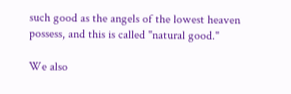such good as the angels of the lowest heaven possess, and this is called "natural good."

We also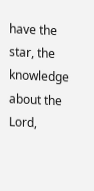have the star, the knowledge about the Lord,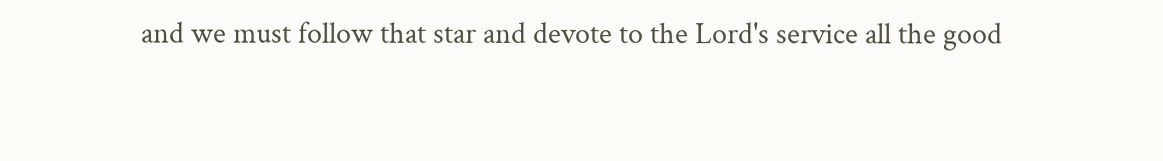and we must follow that star and devote to the Lord's service all the good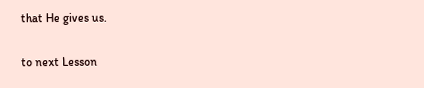that He gives us.

to next Lesson